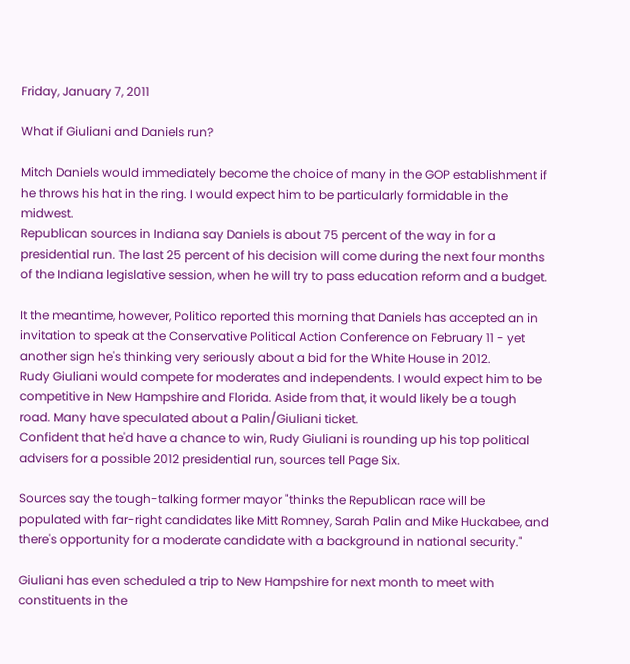Friday, January 7, 2011

What if Giuliani and Daniels run?

Mitch Daniels would immediately become the choice of many in the GOP establishment if he throws his hat in the ring. I would expect him to be particularly formidable in the midwest.
Republican sources in Indiana say Daniels is about 75 percent of the way in for a presidential run. The last 25 percent of his decision will come during the next four months of the Indiana legislative session, when he will try to pass education reform and a budget.

It the meantime, however, Politico reported this morning that Daniels has accepted an in invitation to speak at the Conservative Political Action Conference on February 11 - yet another sign he's thinking very seriously about a bid for the White House in 2012.
Rudy Giuliani would compete for moderates and independents. I would expect him to be competitive in New Hampshire and Florida. Aside from that, it would likely be a tough road. Many have speculated about a Palin/Giuliani ticket.
Confident that he'd have a chance to win, Rudy Giuliani is rounding up his top political advisers for a possible 2012 presidential run, sources tell Page Six.

Sources say the tough-talking former mayor "thinks the Republican race will be populated with far-right candidates like Mitt Romney, Sarah Palin and Mike Huckabee, and there's opportunity for a moderate candidate with a background in national security."

Giuliani has even scheduled a trip to New Hampshire for next month to meet with constituents in the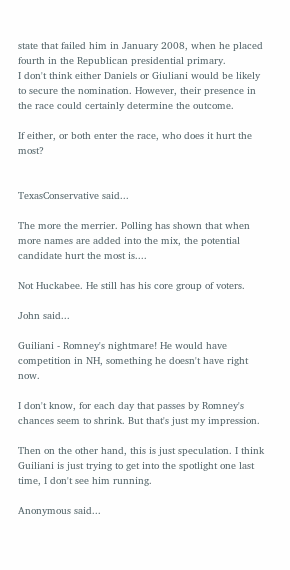state that failed him in January 2008, when he placed fourth in the Republican presidential primary.
I don't think either Daniels or Giuliani would be likely to secure the nomination. However, their presence in the race could certainly determine the outcome.

If either, or both enter the race, who does it hurt the most?


TexasConservative said...

The more the merrier. Polling has shown that when more names are added into the mix, the potential candidate hurt the most is....

Not Huckabee. He still has his core group of voters.

John said...

Guiliani - Romney's nightmare! He would have competition in NH, something he doesn't have right now.

I don't know, for each day that passes by Romney's chances seem to shrink. But that's just my impression.

Then on the other hand, this is just speculation. I think Guiliani is just trying to get into the spotlight one last time, I don't see him running.

Anonymous said...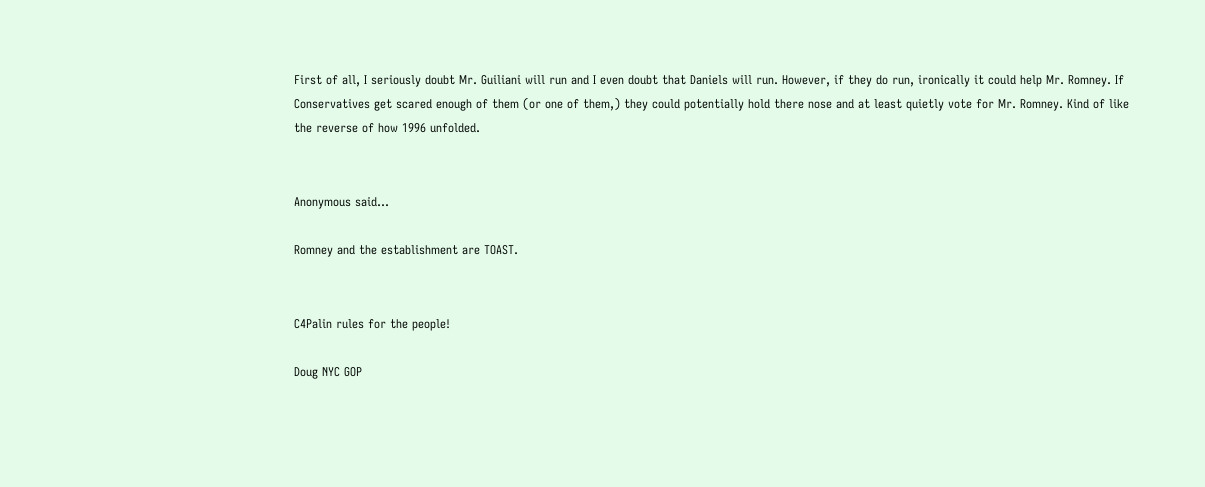First of all, I seriously doubt Mr. Guiliani will run and I even doubt that Daniels will run. However, if they do run, ironically it could help Mr. Romney. If Conservatives get scared enough of them (or one of them,) they could potentially hold there nose and at least quietly vote for Mr. Romney. Kind of like the reverse of how 1996 unfolded.


Anonymous said...

Romney and the establishment are TOAST.


C4Palin rules for the people!

Doug NYC GOP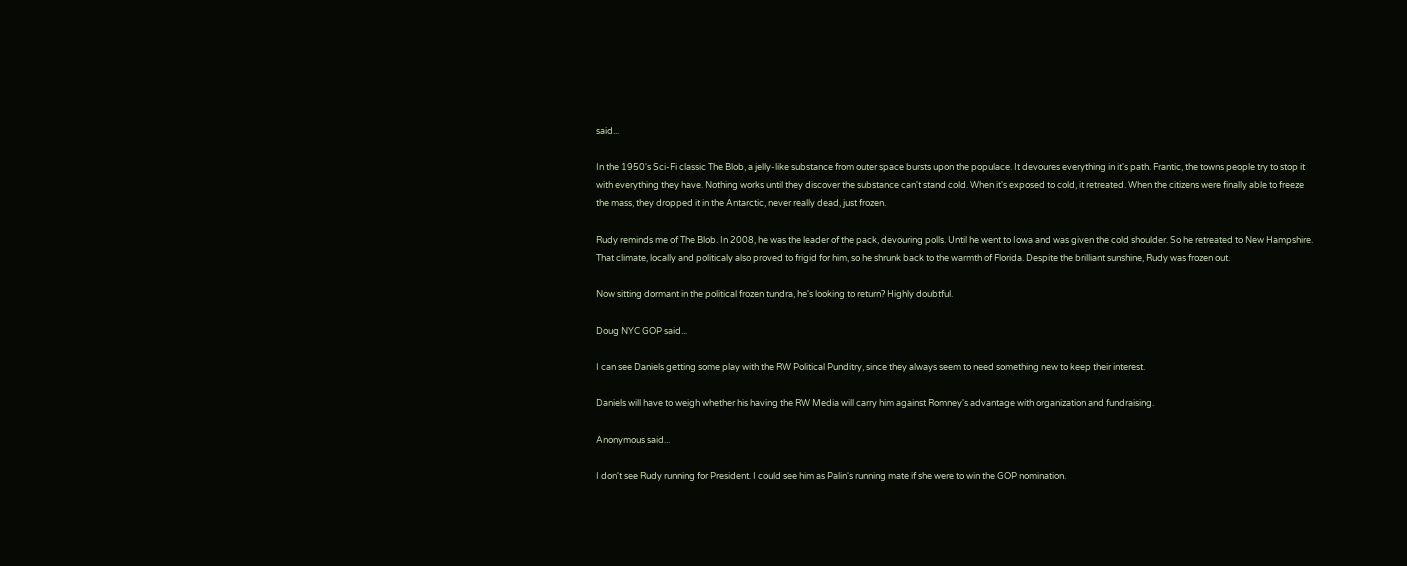said...

In the 1950's Sci-Fi classic The Blob, a jelly-like substance from outer space bursts upon the populace. It devoures everything in it's path. Frantic, the towns people try to stop it with everything they have. Nothing works until they discover the substance can't stand cold. When it's exposed to cold, it retreated. When the citizens were finally able to freeze the mass, they dropped it in the Antarctic, never really dead, just frozen.

Rudy reminds me of The Blob. In 2008, he was the leader of the pack, devouring polls. Until he went to Iowa and was given the cold shoulder. So he retreated to New Hampshire. That climate, locally and politicaly also proved to frigid for him, so he shrunk back to the warmth of Florida. Despite the brilliant sunshine, Rudy was frozen out.

Now sitting dormant in the political frozen tundra, he's looking to return? Highly doubtful.

Doug NYC GOP said...

I can see Daniels getting some play with the RW Political Punditry, since they always seem to need something new to keep their interest.

Daniels will have to weigh whether his having the RW Media will carry him against Romney's advantage with organization and fundraising.

Anonymous said...

I don't see Rudy running for President. I could see him as Palin's running mate if she were to win the GOP nomination.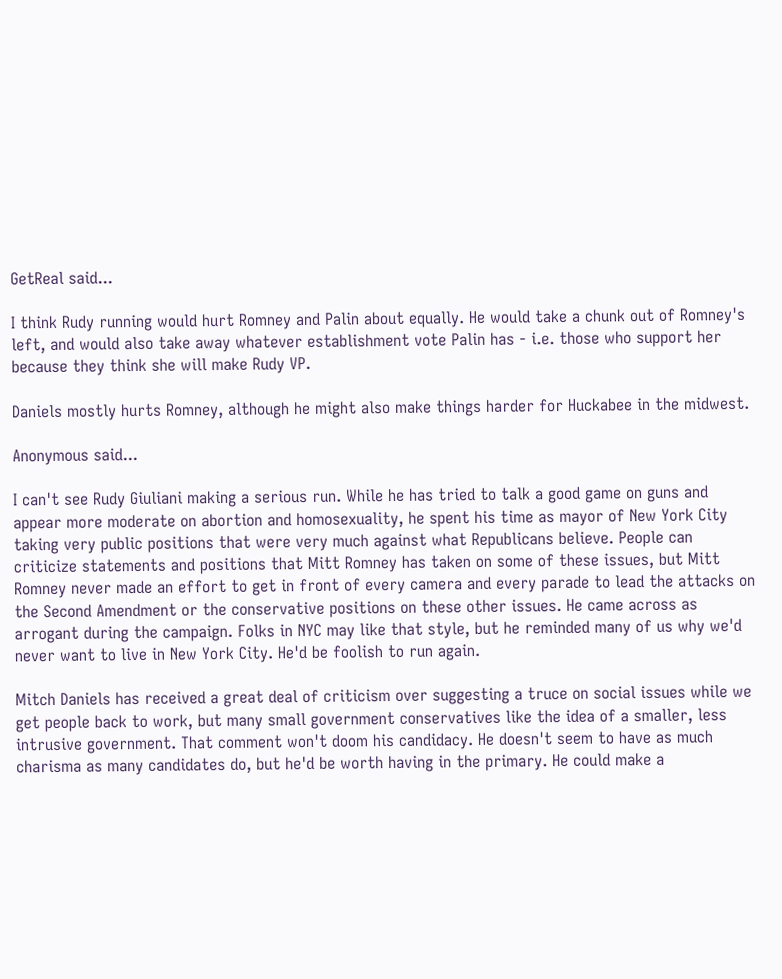GetReal said...

I think Rudy running would hurt Romney and Palin about equally. He would take a chunk out of Romney's left, and would also take away whatever establishment vote Palin has - i.e. those who support her because they think she will make Rudy VP.

Daniels mostly hurts Romney, although he might also make things harder for Huckabee in the midwest.

Anonymous said...

I can't see Rudy Giuliani making a serious run. While he has tried to talk a good game on guns and appear more moderate on abortion and homosexuality, he spent his time as mayor of New York City taking very public positions that were very much against what Republicans believe. People can criticize statements and positions that Mitt Romney has taken on some of these issues, but Mitt Romney never made an effort to get in front of every camera and every parade to lead the attacks on the Second Amendment or the conservative positions on these other issues. He came across as arrogant during the campaign. Folks in NYC may like that style, but he reminded many of us why we'd never want to live in New York City. He'd be foolish to run again.

Mitch Daniels has received a great deal of criticism over suggesting a truce on social issues while we get people back to work, but many small government conservatives like the idea of a smaller, less intrusive government. That comment won't doom his candidacy. He doesn't seem to have as much charisma as many candidates do, but he'd be worth having in the primary. He could make a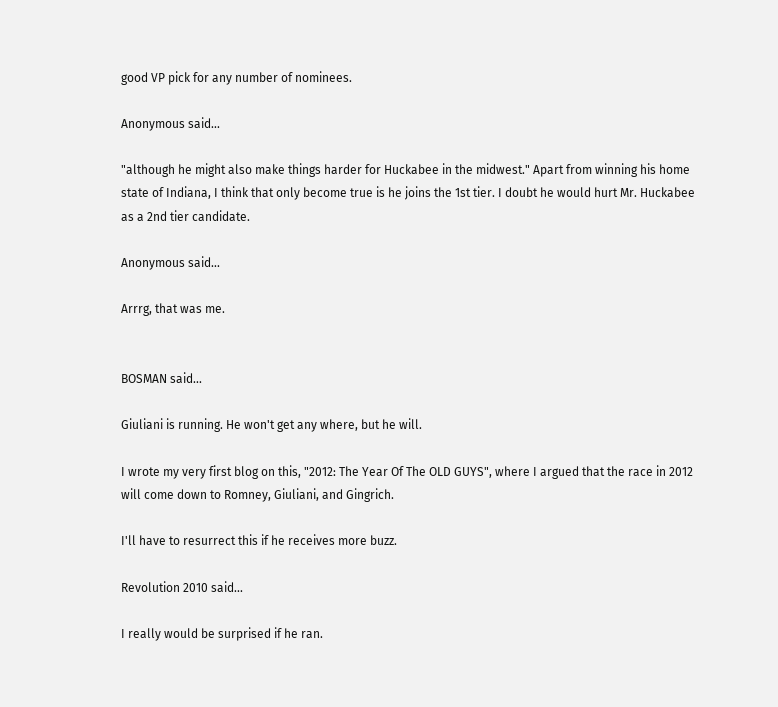good VP pick for any number of nominees.

Anonymous said...

"although he might also make things harder for Huckabee in the midwest." Apart from winning his home state of Indiana, I think that only become true is he joins the 1st tier. I doubt he would hurt Mr. Huckabee as a 2nd tier candidate.

Anonymous said...

Arrrg, that was me.


BOSMAN said...

Giuliani is running. He won't get any where, but he will.

I wrote my very first blog on this, "2012: The Year Of The OLD GUYS", where I argued that the race in 2012 will come down to Romney, Giuliani, and Gingrich.

I'll have to resurrect this if he receives more buzz.

Revolution 2010 said...

I really would be surprised if he ran.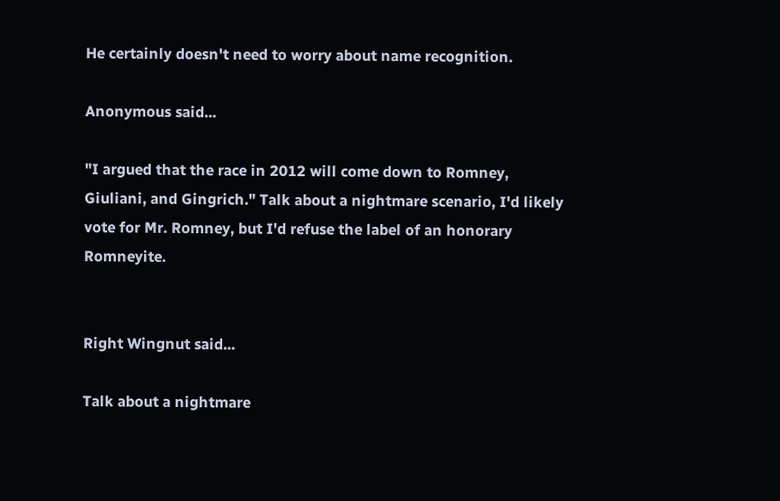He certainly doesn't need to worry about name recognition.

Anonymous said...

"I argued that the race in 2012 will come down to Romney, Giuliani, and Gingrich." Talk about a nightmare scenario, I'd likely vote for Mr. Romney, but I'd refuse the label of an honorary Romneyite.


Right Wingnut said...

Talk about a nightmare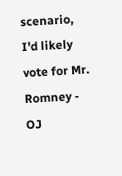scenario, I'd likely vote for Mr. Romney - OJ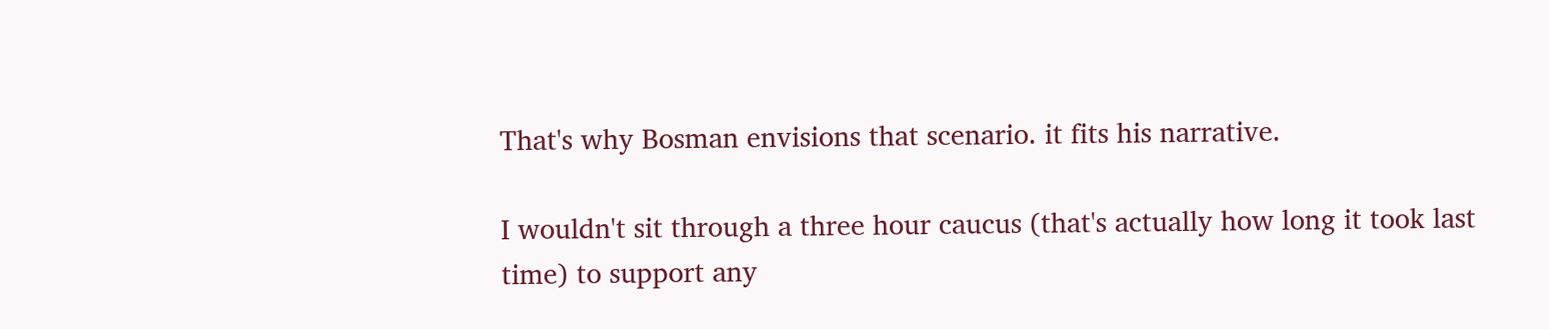That's why Bosman envisions that scenario. it fits his narrative.

I wouldn't sit through a three hour caucus (that's actually how long it took last time) to support any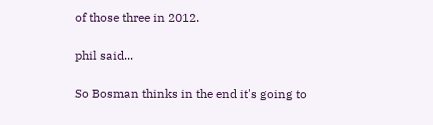of those three in 2012.

phil said...

So Bosman thinks in the end it's going to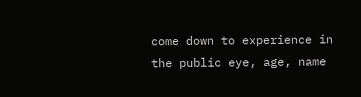come down to experience in the public eye, age, name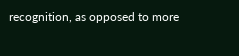recognition, as opposed to more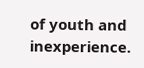of youth and inexperience.